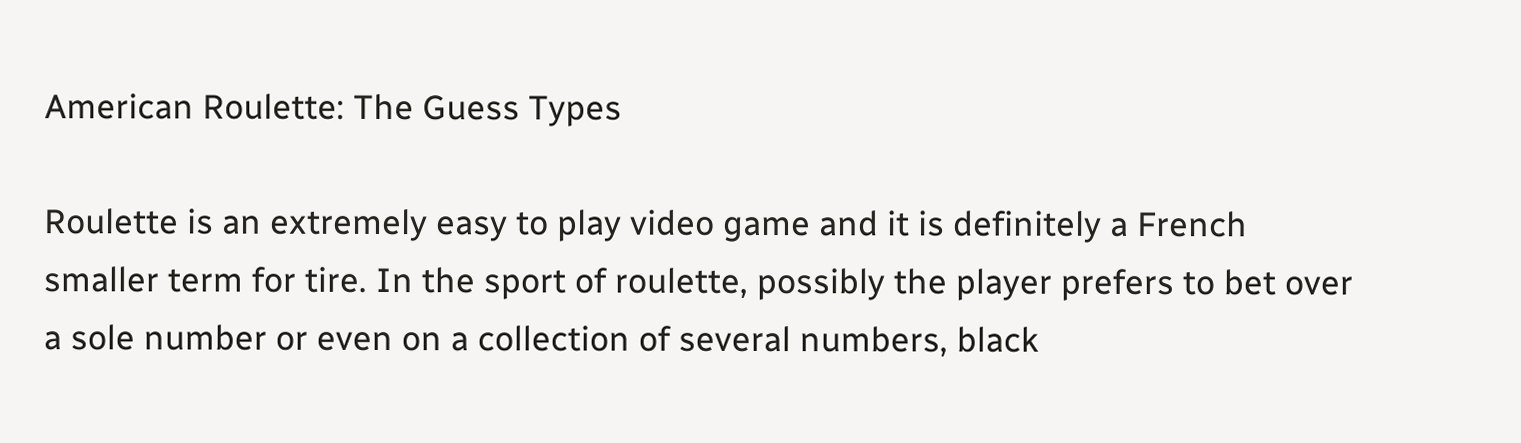American Roulette: The Guess Types

Roulette is an extremely easy to play video game and it is definitely a French smaller term for tire. In the sport of roulette, possibly the player prefers to bet over a sole number or even on a collection of several numbers, black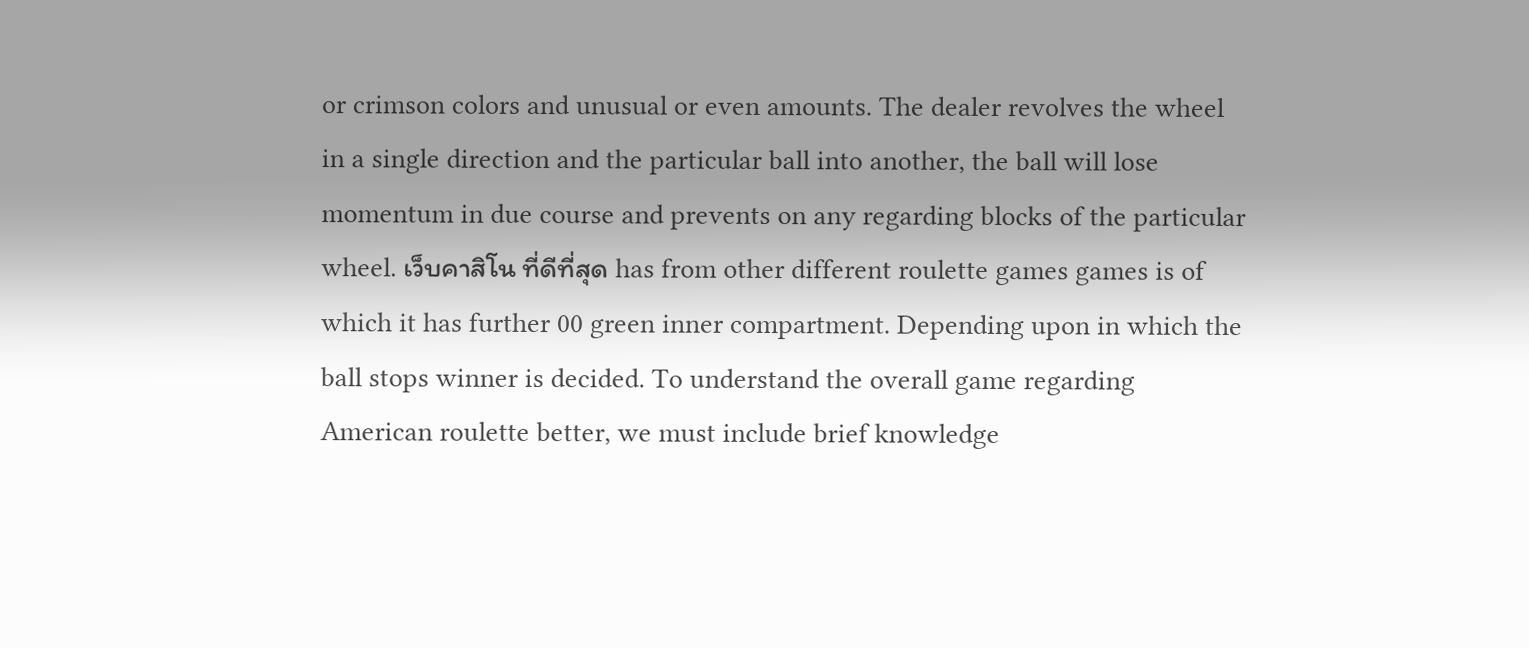or crimson colors and unusual or even amounts. The dealer revolves the wheel in a single direction and the particular ball into another, the ball will lose momentum in due course and prevents on any regarding blocks of the particular wheel. เว็บคาสิโน ที่ดีที่สุด has from other different roulette games games is of which it has further 00 green inner compartment. Depending upon in which the ball stops winner is decided. To understand the overall game regarding American roulette better, we must include brief knowledge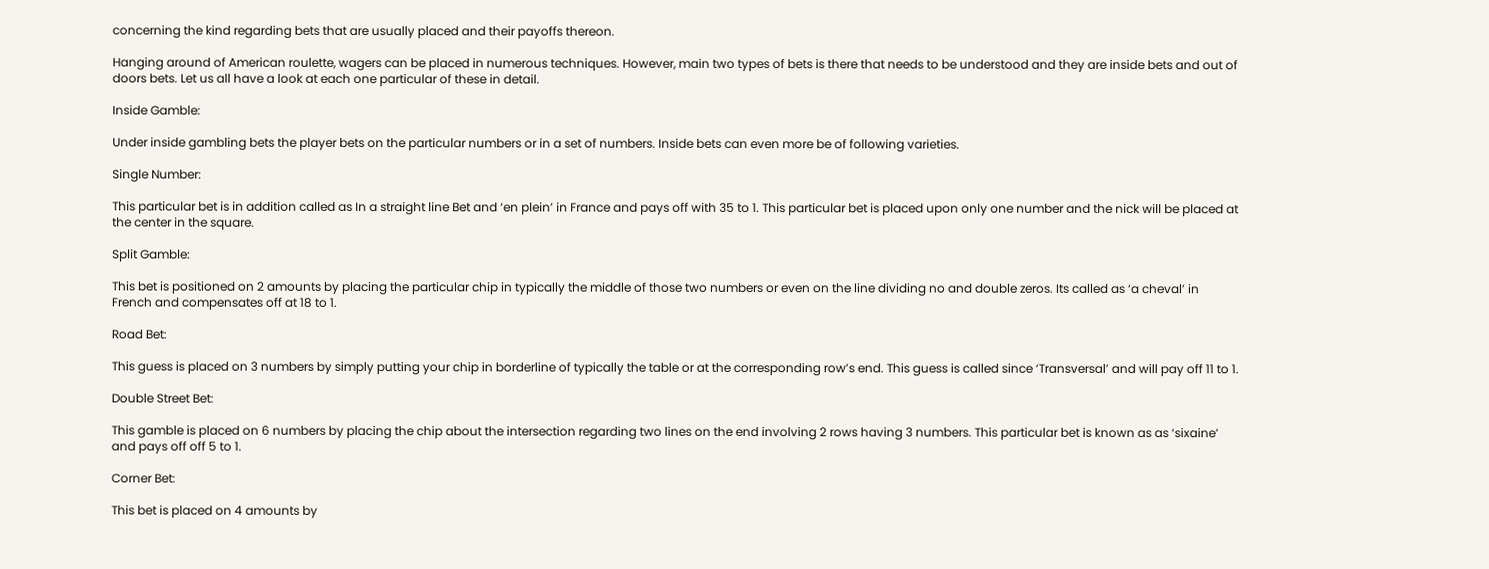concerning the kind regarding bets that are usually placed and their payoffs thereon.

Hanging around of American roulette, wagers can be placed in numerous techniques. However, main two types of bets is there that needs to be understood and they are inside bets and out of doors bets. Let us all have a look at each one particular of these in detail.

Inside Gamble:

Under inside gambling bets the player bets on the particular numbers or in a set of numbers. Inside bets can even more be of following varieties.

Single Number:

This particular bet is in addition called as In a straight line Bet and ‘en plein’ in France and pays off with 35 to 1. This particular bet is placed upon only one number and the nick will be placed at the center in the square.

Split Gamble:

This bet is positioned on 2 amounts by placing the particular chip in typically the middle of those two numbers or even on the line dividing no and double zeros. Its called as ‘a cheval’ in French and compensates off at 18 to 1.

Road Bet:

This guess is placed on 3 numbers by simply putting your chip in borderline of typically the table or at the corresponding row’s end. This guess is called since ‘Transversal’ and will pay off 11 to 1.

Double Street Bet:

This gamble is placed on 6 numbers by placing the chip about the intersection regarding two lines on the end involving 2 rows having 3 numbers. This particular bet is known as as ‘sixaine’ and pays off off 5 to 1.

Corner Bet:

This bet is placed on 4 amounts by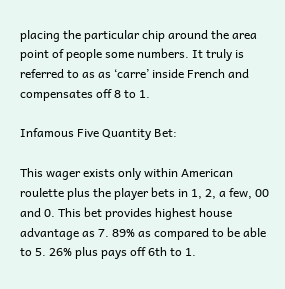placing the particular chip around the area point of people some numbers. It truly is referred to as as ‘carre’ inside French and compensates off 8 to 1.

Infamous Five Quantity Bet:

This wager exists only within American roulette plus the player bets in 1, 2, a few, 00 and 0. This bet provides highest house advantage as 7. 89% as compared to be able to 5. 26% plus pays off 6th to 1.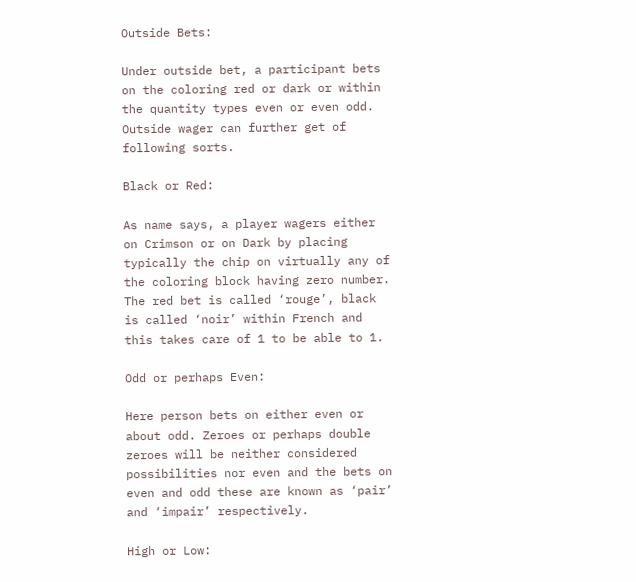Outside Bets:

Under outside bet, a participant bets on the coloring red or dark or within the quantity types even or even odd. Outside wager can further get of following sorts.

Black or Red:

As name says, a player wagers either on Crimson or on Dark by placing typically the chip on virtually any of the coloring block having zero number. The red bet is called ‘rouge’, black is called ‘noir’ within French and this takes care of 1 to be able to 1.

Odd or perhaps Even:

Here person bets on either even or about odd. Zeroes or perhaps double zeroes will be neither considered possibilities nor even and the bets on even and odd these are known as ‘pair’ and ‘impair’ respectively.

High or Low: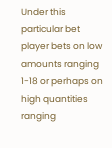Under this particular bet player bets on low amounts ranging 1-18 or perhaps on high quantities ranging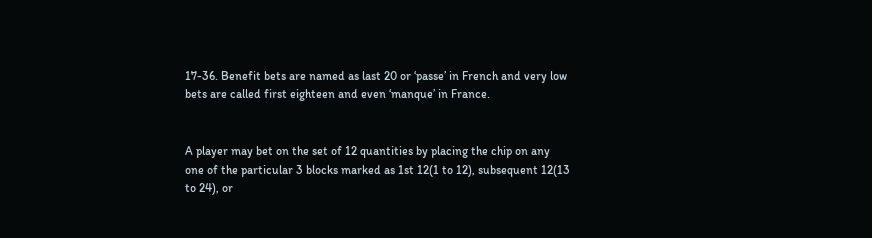17-36. Benefit bets are named as last 20 or ‘passe’ in French and very low bets are called first eighteen and even ‘manque’ in France.


A player may bet on the set of 12 quantities by placing the chip on any one of the particular 3 blocks marked as 1st 12(1 to 12), subsequent 12(13 to 24), or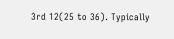3rd 12(25 to 36). Typically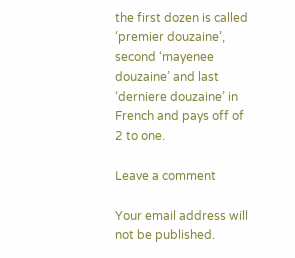the first dozen is called ‘premier douzaine’, second ‘mayenee douzaine’ and last ‘derniere douzaine’ in French and pays off of 2 to one.

Leave a comment

Your email address will not be published.